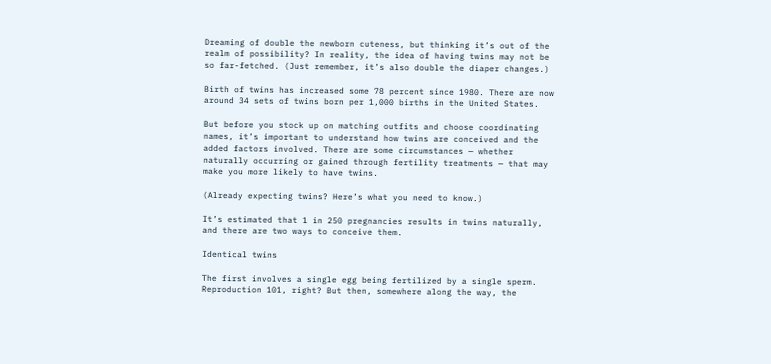Dreaming of double the newborn cuteness, but thinking it’s out of the realm of possibility? In reality, the idea of having twins may not be so far-fetched. (Just remember, it’s also double the diaper changes.)

Birth of twins has increased some 78 percent since 1980. There are now around 34 sets of twins born per 1,000 births in the United States.

But before you stock up on matching outfits and choose coordinating names, it’s important to understand how twins are conceived and the added factors involved. There are some circumstances — whether naturally occurring or gained through fertility treatments — that may make you more likely to have twins.

(Already expecting twins? Here’s what you need to know.)

It’s estimated that 1 in 250 pregnancies results in twins naturally, and there are two ways to conceive them.

Identical twins

The first involves a single egg being fertilized by a single sperm. Reproduction 101, right? But then, somewhere along the way, the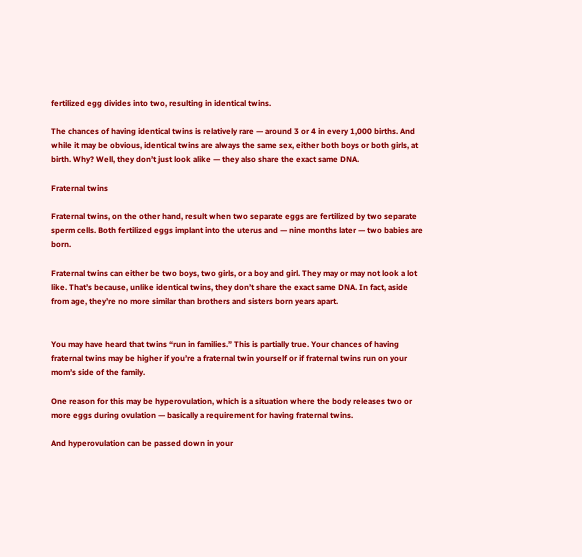fertilized egg divides into two, resulting in identical twins.

The chances of having identical twins is relatively rare — around 3 or 4 in every 1,000 births. And while it may be obvious, identical twins are always the same sex, either both boys or both girls, at birth. Why? Well, they don’t just look alike — they also share the exact same DNA.

Fraternal twins

Fraternal twins, on the other hand, result when two separate eggs are fertilized by two separate sperm cells. Both fertilized eggs implant into the uterus and — nine months later — two babies are born.

Fraternal twins can either be two boys, two girls, or a boy and girl. They may or may not look a lot like. That’s because, unlike identical twins, they don’t share the exact same DNA. In fact, aside from age, they’re no more similar than brothers and sisters born years apart.


You may have heard that twins “run in families.” This is partially true. Your chances of having fraternal twins may be higher if you’re a fraternal twin yourself or if fraternal twins run on your mom’s side of the family.

One reason for this may be hyperovulation, which is a situation where the body releases two or more eggs during ovulation — basically a requirement for having fraternal twins.

And hyperovulation can be passed down in your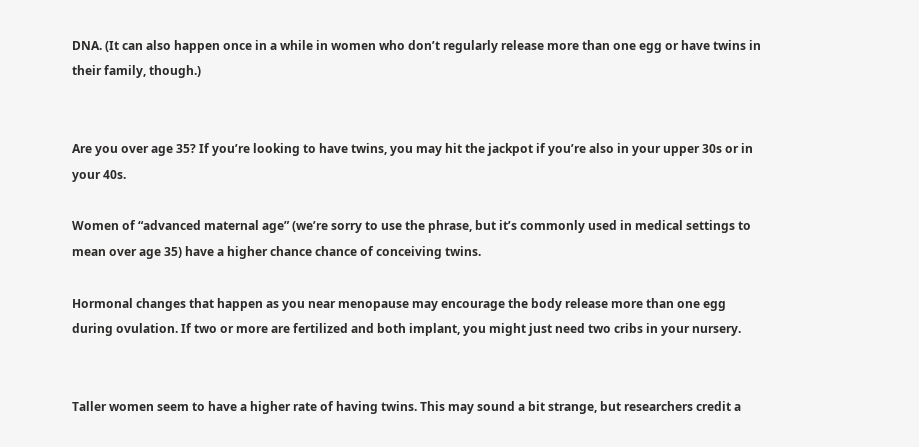DNA. (It can also happen once in a while in women who don’t regularly release more than one egg or have twins in their family, though.)


Are you over age 35? If you’re looking to have twins, you may hit the jackpot if you’re also in your upper 30s or in your 40s.

Women of “advanced maternal age” (we’re sorry to use the phrase, but it’s commonly used in medical settings to mean over age 35) have a higher chance chance of conceiving twins.

Hormonal changes that happen as you near menopause may encourage the body release more than one egg during ovulation. If two or more are fertilized and both implant, you might just need two cribs in your nursery.


Taller women seem to have a higher rate of having twins. This may sound a bit strange, but researchers credit a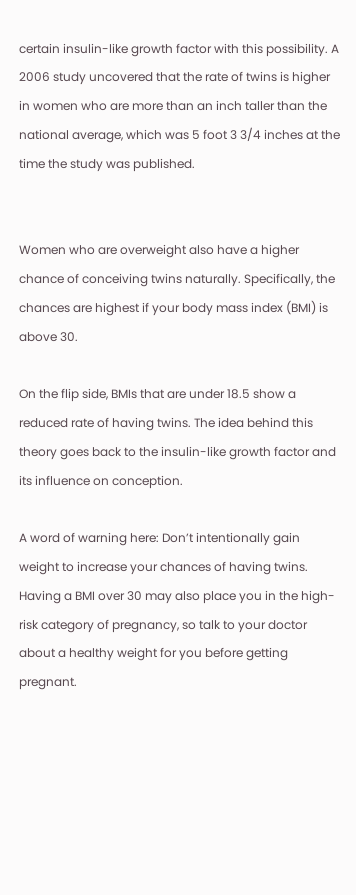certain insulin-like growth factor with this possibility. A 2006 study uncovered that the rate of twins is higher in women who are more than an inch taller than the national average, which was 5 foot 3 3/4 inches at the time the study was published.


Women who are overweight also have a higher chance of conceiving twins naturally. Specifically, the chances are highest if your body mass index (BMI) is above 30.

On the flip side, BMIs that are under 18.5 show a reduced rate of having twins. The idea behind this theory goes back to the insulin-like growth factor and its influence on conception.

A word of warning here: Don’t intentionally gain weight to increase your chances of having twins. Having a BMI over 30 may also place you in the high-risk category of pregnancy, so talk to your doctor about a healthy weight for you before getting pregnant.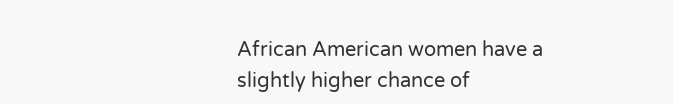African American women have a slightly higher chance of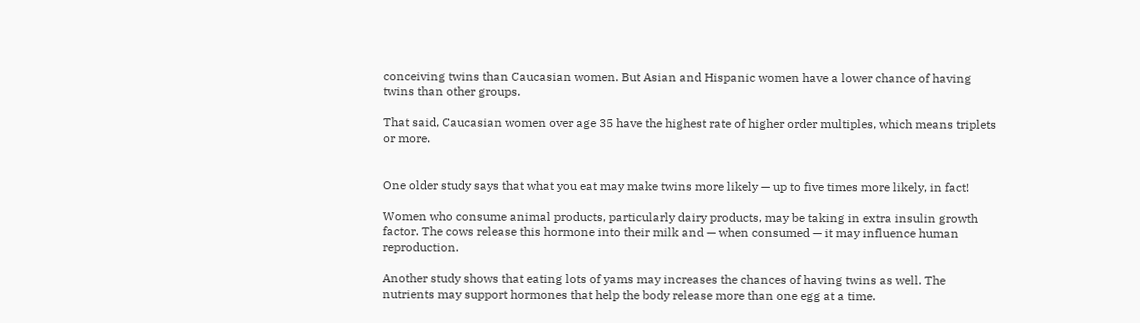conceiving twins than Caucasian women. But Asian and Hispanic women have a lower chance of having twins than other groups.

That said, Caucasian women over age 35 have the highest rate of higher order multiples, which means triplets or more.


One older study says that what you eat may make twins more likely — up to five times more likely, in fact!

Women who consume animal products, particularly dairy products, may be taking in extra insulin growth factor. The cows release this hormone into their milk and — when consumed — it may influence human reproduction.

Another study shows that eating lots of yams may increases the chances of having twins as well. The nutrients may support hormones that help the body release more than one egg at a time.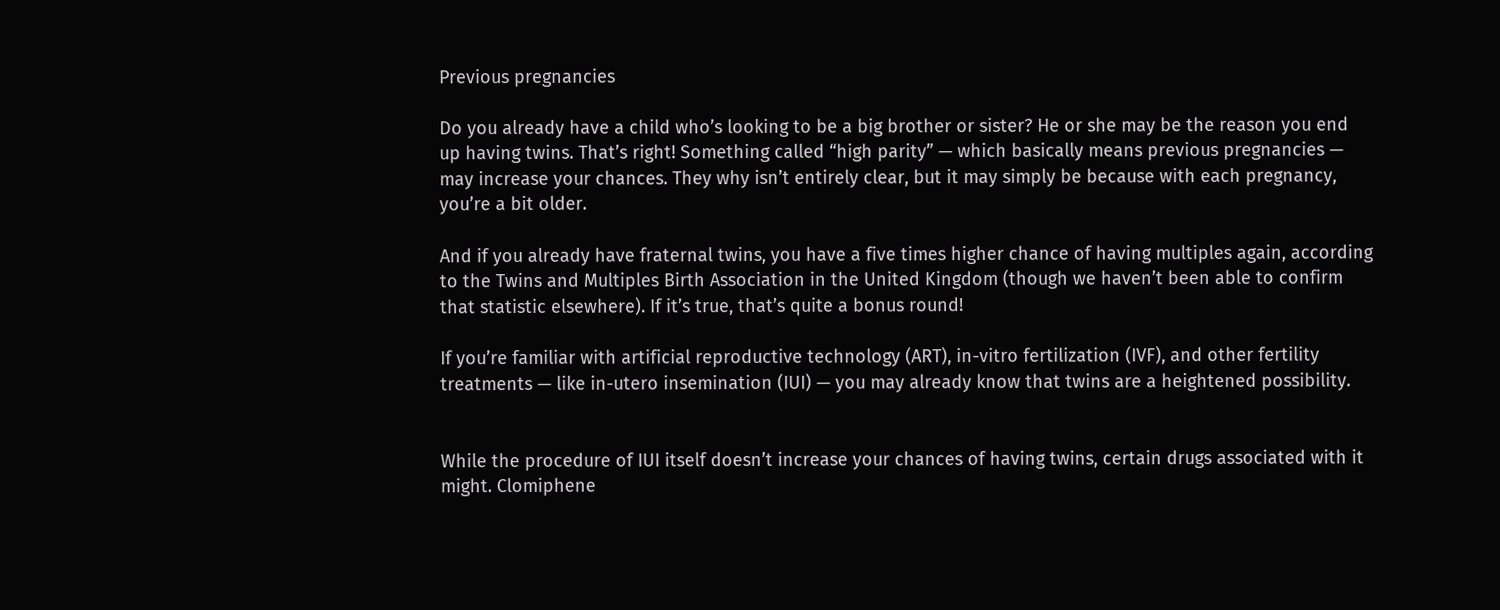Previous pregnancies

Do you already have a child who’s looking to be a big brother or sister? He or she may be the reason you end up having twins. That’s right! Something called “high parity” — which basically means previous pregnancies — may increase your chances. They why isn’t entirely clear, but it may simply be because with each pregnancy, you’re a bit older.

And if you already have fraternal twins, you have a five times higher chance of having multiples again, according to the Twins and Multiples Birth Association in the United Kingdom (though we haven’t been able to confirm that statistic elsewhere). If it’s true, that’s quite a bonus round!

If you’re familiar with artificial reproductive technology (ART), in-vitro fertilization (IVF), and other fertility treatments — like in-utero insemination (IUI) — you may already know that twins are a heightened possibility.


While the procedure of IUI itself doesn’t increase your chances of having twins, certain drugs associated with it might. Clomiphene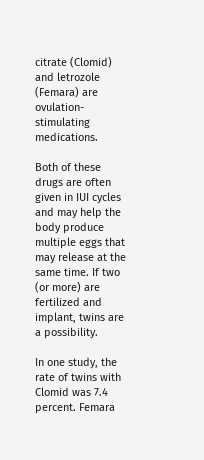citrate (Clomid) and letrozole (Femara) are ovulation-stimulating medications.

Both of these drugs are often given in IUI cycles and may help the body produce multiple eggs that may release at the same time. If two (or more) are fertilized and implant, twins are a possibility.

In one study, the rate of twins with Clomid was 7.4 percent. Femara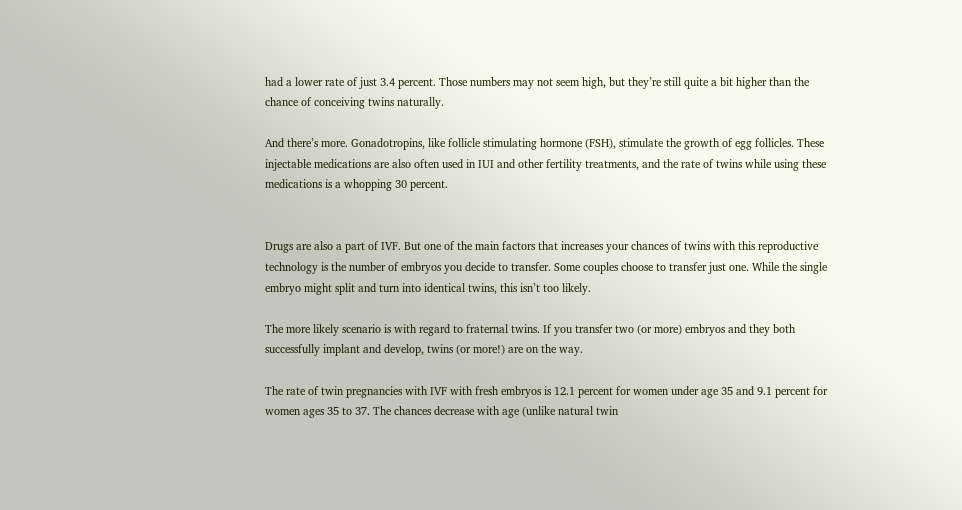had a lower rate of just 3.4 percent. Those numbers may not seem high, but they’re still quite a bit higher than the chance of conceiving twins naturally.

And there’s more. Gonadotropins, like follicle stimulating hormone (FSH), stimulate the growth of egg follicles. These injectable medications are also often used in IUI and other fertility treatments, and the rate of twins while using these medications is a whopping 30 percent.


Drugs are also a part of IVF. But one of the main factors that increases your chances of twins with this reproductive technology is the number of embryos you decide to transfer. Some couples choose to transfer just one. While the single embryo might split and turn into identical twins, this isn’t too likely.

The more likely scenario is with regard to fraternal twins. If you transfer two (or more) embryos and they both successfully implant and develop, twins (or more!) are on the way.

The rate of twin pregnancies with IVF with fresh embryos is 12.1 percent for women under age 35 and 9.1 percent for women ages 35 to 37. The chances decrease with age (unlike natural twin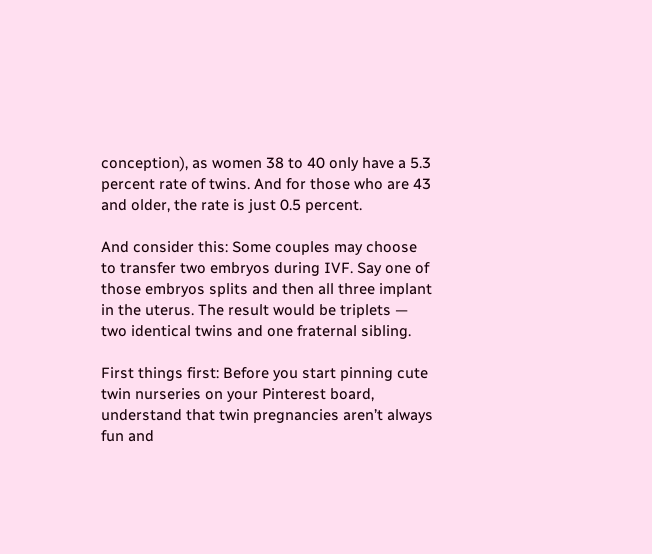conception), as women 38 to 40 only have a 5.3 percent rate of twins. And for those who are 43 and older, the rate is just 0.5 percent.

And consider this: Some couples may choose to transfer two embryos during IVF. Say one of those embryos splits and then all three implant in the uterus. The result would be triplets — two identical twins and one fraternal sibling.

First things first: Before you start pinning cute twin nurseries on your Pinterest board, understand that twin pregnancies aren’t always fun and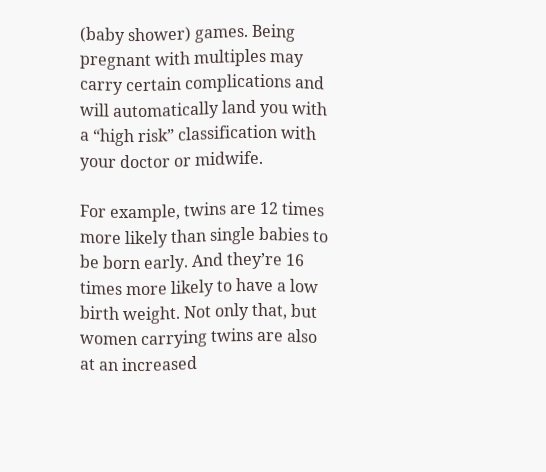(baby shower) games. Being pregnant with multiples may carry certain complications and will automatically land you with a “high risk” classification with your doctor or midwife.

For example, twins are 12 times more likely than single babies to be born early. And they’re 16 times more likely to have a low birth weight. Not only that, but women carrying twins are also at an increased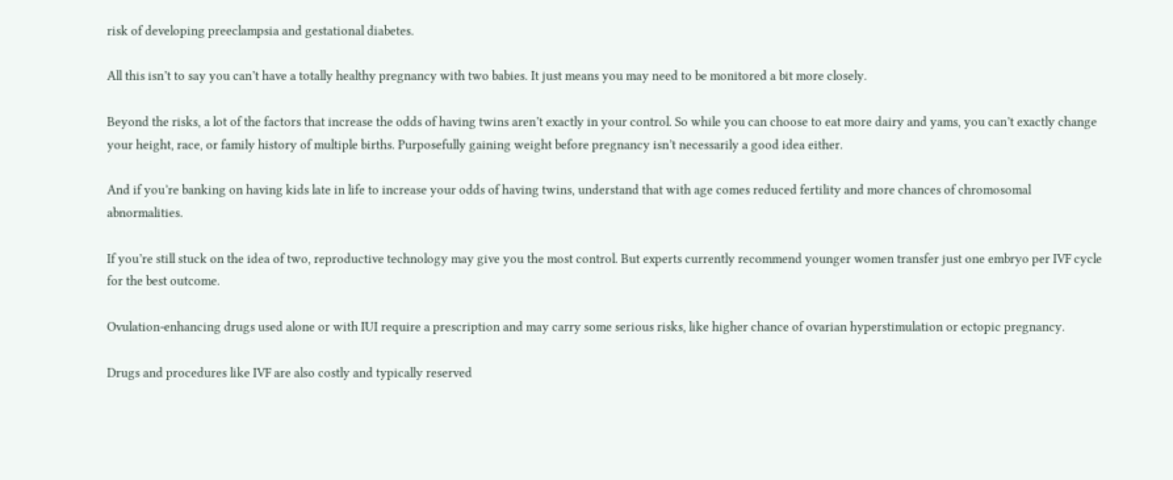risk of developing preeclampsia and gestational diabetes.

All this isn’t to say you can’t have a totally healthy pregnancy with two babies. It just means you may need to be monitored a bit more closely.

Beyond the risks, a lot of the factors that increase the odds of having twins aren’t exactly in your control. So while you can choose to eat more dairy and yams, you can’t exactly change your height, race, or family history of multiple births. Purposefully gaining weight before pregnancy isn’t necessarily a good idea either.

And if you’re banking on having kids late in life to increase your odds of having twins, understand that with age comes reduced fertility and more chances of chromosomal abnormalities.

If you’re still stuck on the idea of two, reproductive technology may give you the most control. But experts currently recommend younger women transfer just one embryo per IVF cycle for the best outcome.

Ovulation-enhancing drugs used alone or with IUI require a prescription and may carry some serious risks, like higher chance of ovarian hyperstimulation or ectopic pregnancy.

Drugs and procedures like IVF are also costly and typically reserved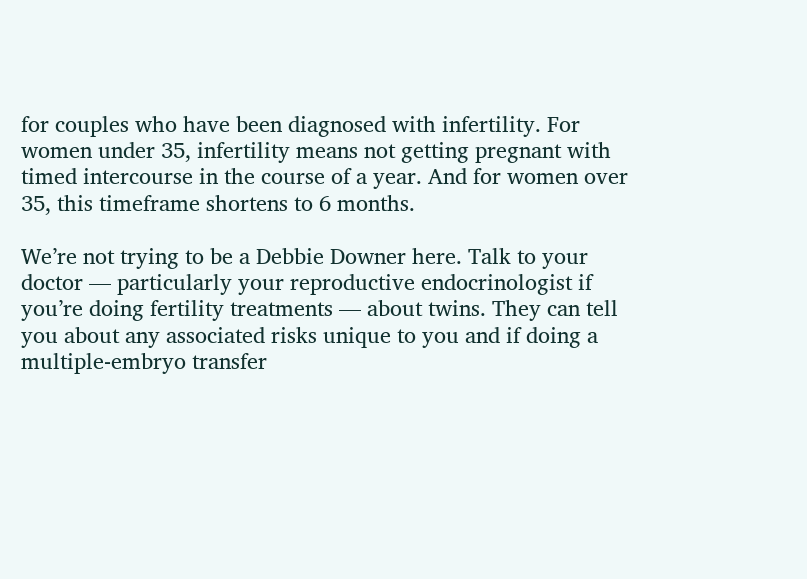for couples who have been diagnosed with infertility. For women under 35, infertility means not getting pregnant with timed intercourse in the course of a year. And for women over 35, this timeframe shortens to 6 months.

We’re not trying to be a Debbie Downer here. Talk to your doctor — particularly your reproductive endocrinologist if you’re doing fertility treatments — about twins. They can tell you about any associated risks unique to you and if doing a multiple-embryo transfer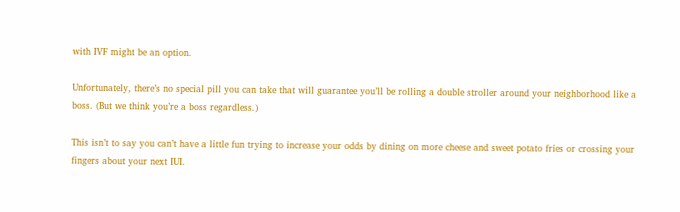with IVF might be an option.

Unfortunately, there’s no special pill you can take that will guarantee you’ll be rolling a double stroller around your neighborhood like a boss. (But we think you’re a boss regardless.)

This isn’t to say you can’t have a little fun trying to increase your odds by dining on more cheese and sweet potato fries or crossing your fingers about your next IUI.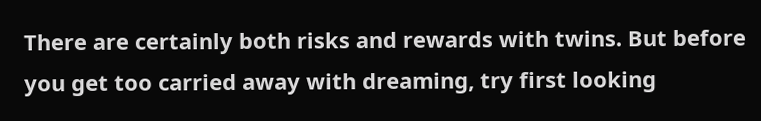There are certainly both risks and rewards with twins. But before you get too carried away with dreaming, try first looking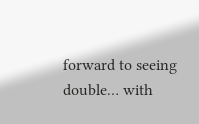forward to seeing double… with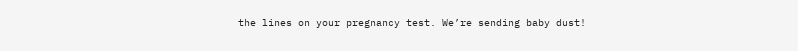the lines on your pregnancy test. We’re sending baby dust!